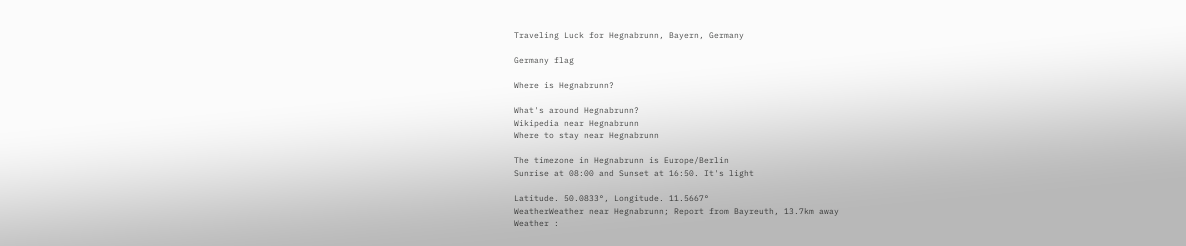Traveling Luck for Hegnabrunn, Bayern, Germany

Germany flag

Where is Hegnabrunn?

What's around Hegnabrunn?
Wikipedia near Hegnabrunn
Where to stay near Hegnabrunn

The timezone in Hegnabrunn is Europe/Berlin
Sunrise at 08:00 and Sunset at 16:50. It's light

Latitude. 50.0833°, Longitude. 11.5667°
WeatherWeather near Hegnabrunn; Report from Bayreuth, 13.7km away
Weather :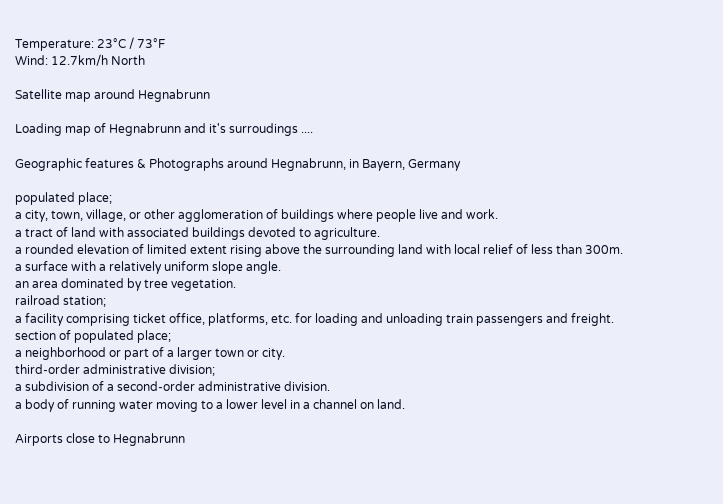Temperature: 23°C / 73°F
Wind: 12.7km/h North

Satellite map around Hegnabrunn

Loading map of Hegnabrunn and it's surroudings ....

Geographic features & Photographs around Hegnabrunn, in Bayern, Germany

populated place;
a city, town, village, or other agglomeration of buildings where people live and work.
a tract of land with associated buildings devoted to agriculture.
a rounded elevation of limited extent rising above the surrounding land with local relief of less than 300m.
a surface with a relatively uniform slope angle.
an area dominated by tree vegetation.
railroad station;
a facility comprising ticket office, platforms, etc. for loading and unloading train passengers and freight.
section of populated place;
a neighborhood or part of a larger town or city.
third-order administrative division;
a subdivision of a second-order administrative division.
a body of running water moving to a lower level in a channel on land.

Airports close to Hegnabrunn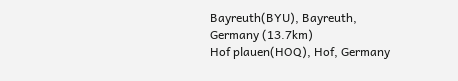Bayreuth(BYU), Bayreuth, Germany (13.7km)
Hof plauen(HOQ), Hof, Germany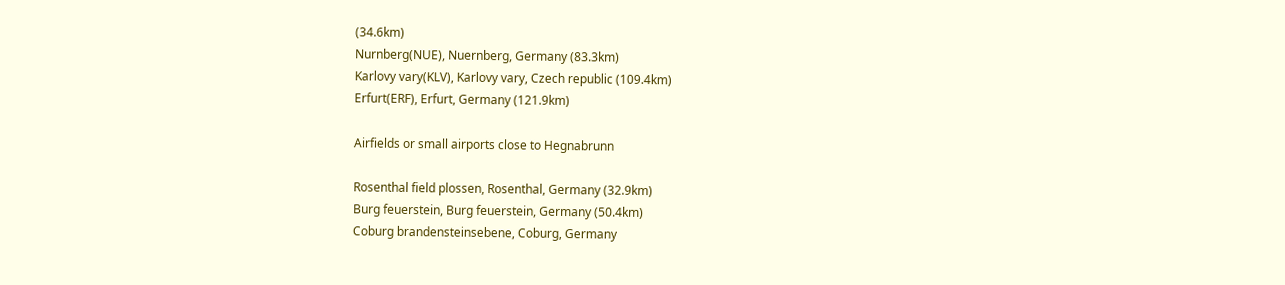(34.6km)
Nurnberg(NUE), Nuernberg, Germany (83.3km)
Karlovy vary(KLV), Karlovy vary, Czech republic (109.4km)
Erfurt(ERF), Erfurt, Germany (121.9km)

Airfields or small airports close to Hegnabrunn

Rosenthal field plossen, Rosenthal, Germany (32.9km)
Burg feuerstein, Burg feuerstein, Germany (50.4km)
Coburg brandensteinsebene, Coburg, Germany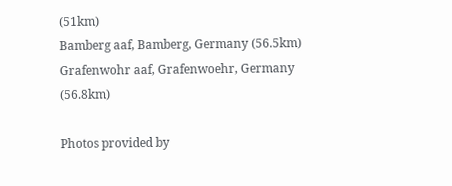(51km)
Bamberg aaf, Bamberg, Germany (56.5km)
Grafenwohr aaf, Grafenwoehr, Germany (56.8km)

Photos provided by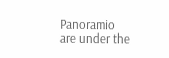Panoramio are under the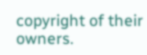copyright of their owners.